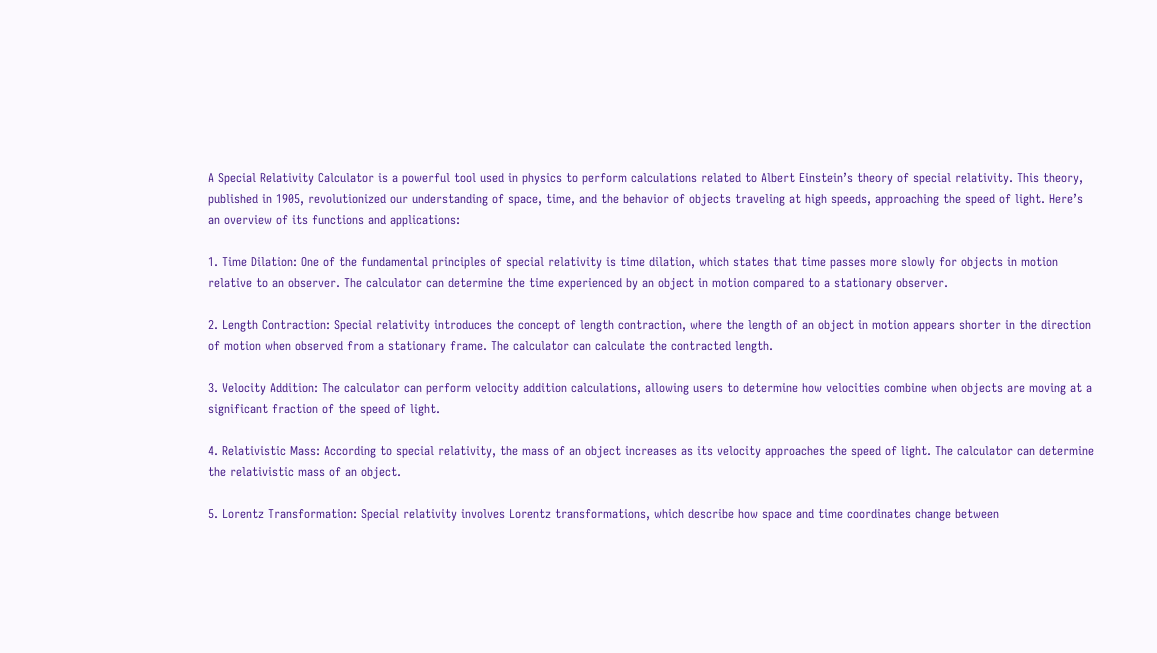A Special Relativity Calculator is a powerful tool used in physics to perform calculations related to Albert Einstein’s theory of special relativity. This theory, published in 1905, revolutionized our understanding of space, time, and the behavior of objects traveling at high speeds, approaching the speed of light. Here’s an overview of its functions and applications:

1. Time Dilation: One of the fundamental principles of special relativity is time dilation, which states that time passes more slowly for objects in motion relative to an observer. The calculator can determine the time experienced by an object in motion compared to a stationary observer.

2. Length Contraction: Special relativity introduces the concept of length contraction, where the length of an object in motion appears shorter in the direction of motion when observed from a stationary frame. The calculator can calculate the contracted length.

3. Velocity Addition: The calculator can perform velocity addition calculations, allowing users to determine how velocities combine when objects are moving at a significant fraction of the speed of light.

4. Relativistic Mass: According to special relativity, the mass of an object increases as its velocity approaches the speed of light. The calculator can determine the relativistic mass of an object.

5. Lorentz Transformation: Special relativity involves Lorentz transformations, which describe how space and time coordinates change between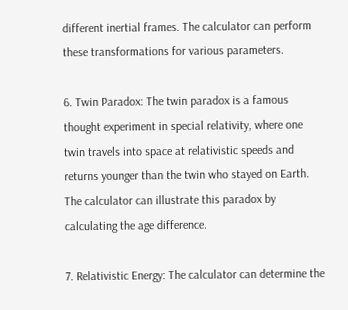different inertial frames. The calculator can perform these transformations for various parameters.

6. Twin Paradox: The twin paradox is a famous thought experiment in special relativity, where one twin travels into space at relativistic speeds and returns younger than the twin who stayed on Earth. The calculator can illustrate this paradox by calculating the age difference.

7. Relativistic Energy: The calculator can determine the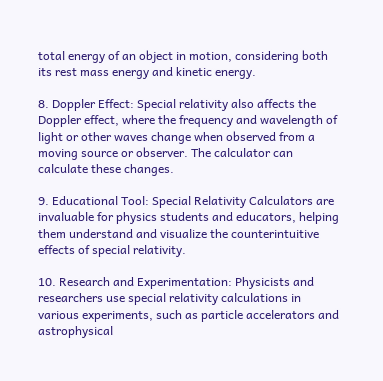total energy of an object in motion, considering both its rest mass energy and kinetic energy.

8. Doppler Effect: Special relativity also affects the Doppler effect, where the frequency and wavelength of light or other waves change when observed from a moving source or observer. The calculator can calculate these changes.

9. Educational Tool: Special Relativity Calculators are invaluable for physics students and educators, helping them understand and visualize the counterintuitive effects of special relativity.

10. Research and Experimentation: Physicists and researchers use special relativity calculations in various experiments, such as particle accelerators and astrophysical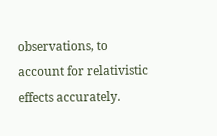observations, to account for relativistic effects accurately.